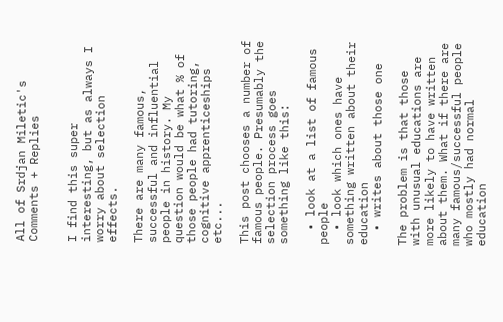All of Srdjan Miletic's Comments + Replies


I find this super interesting, but as always I worry about selection effects.

There are many famous, successful and influential people in history. My question would be what % of those people had tutoring, cognitive apprenticeships etc...

This post chooses a number of famous people. Presumably the selection process goes something like this:

  • look at a list of famous people
  • look which ones have something written about their education
  • writes about those one

The problem is that those with unusual educations are more likely to have written about them. What if there are many famous/successful people who mostly had normal education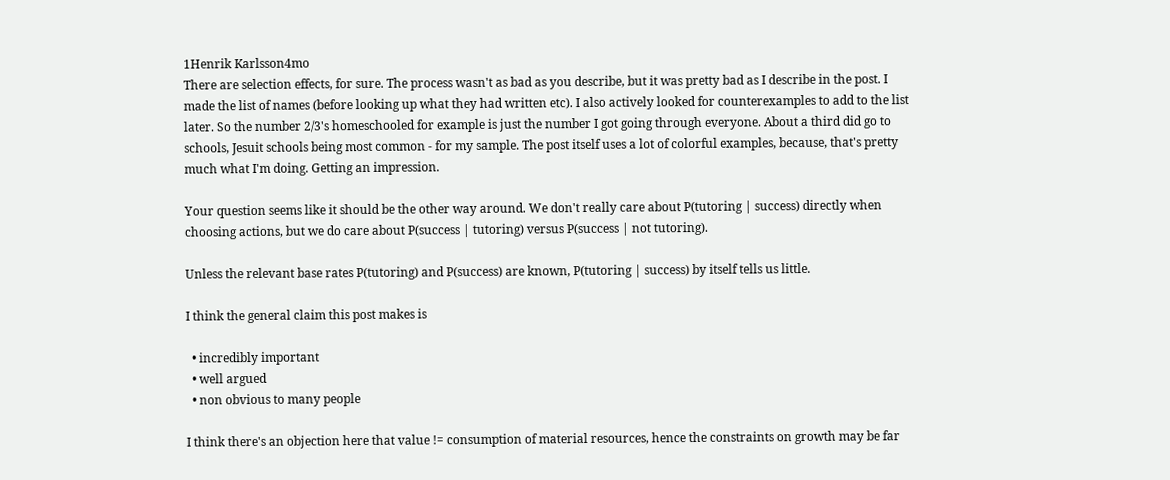1Henrik Karlsson4mo
There are selection effects, for sure. The process wasn't as bad as you describe, but it was pretty bad as I describe in the post. I made the list of names (before looking up what they had written etc). I also actively looked for counterexamples to add to the list later. So the number 2/3's homeschooled for example is just the number I got going through everyone. About a third did go to schools, Jesuit schools being most common - for my sample. The post itself uses a lot of colorful examples, because, that's pretty much what I'm doing. Getting an impression.

Your question seems like it should be the other way around. We don't really care about P(tutoring | success) directly when choosing actions, but we do care about P(success | tutoring) versus P(success | not tutoring).

Unless the relevant base rates P(tutoring) and P(success) are known, P(tutoring | success) by itself tells us little.

I think the general claim this post makes is

  • incredibly important
  • well argued
  • non obvious to many people

I think there's an objection here that value != consumption of material resources, hence the constraints on growth may be far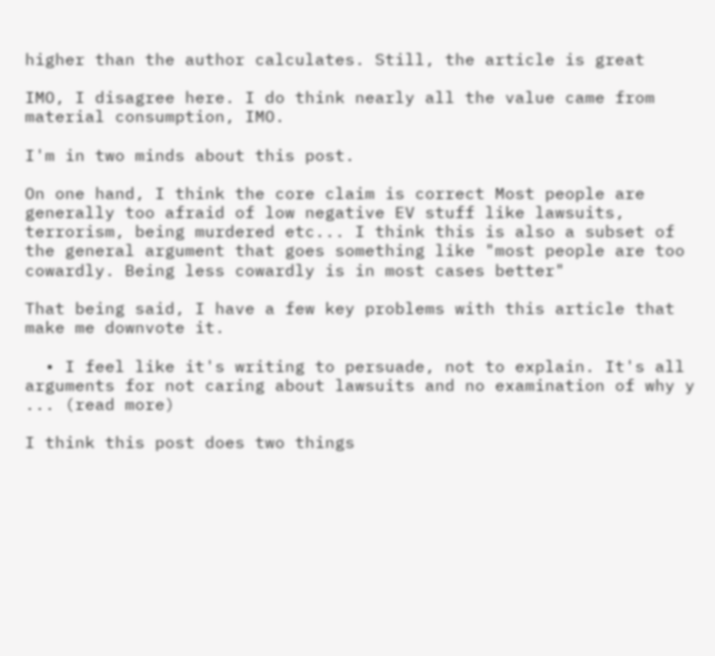higher than the author calculates. Still, the article is great

IMO, I disagree here. I do think nearly all the value came from material consumption, IMO.

I'm in two minds about this post.

On one hand, I think the core claim is correct Most people are generally too afraid of low negative EV stuff like lawsuits, terrorism, being murdered etc... I think this is also a subset of the general argument that goes something like "most people are too cowardly. Being less cowardly is in most cases better"

That being said, I have a few key problems with this article that make me downvote it.

  • I feel like it's writing to persuade, not to explain. It's all arguments for not caring about lawsuits and no examination of why y
... (read more)

I think this post does two things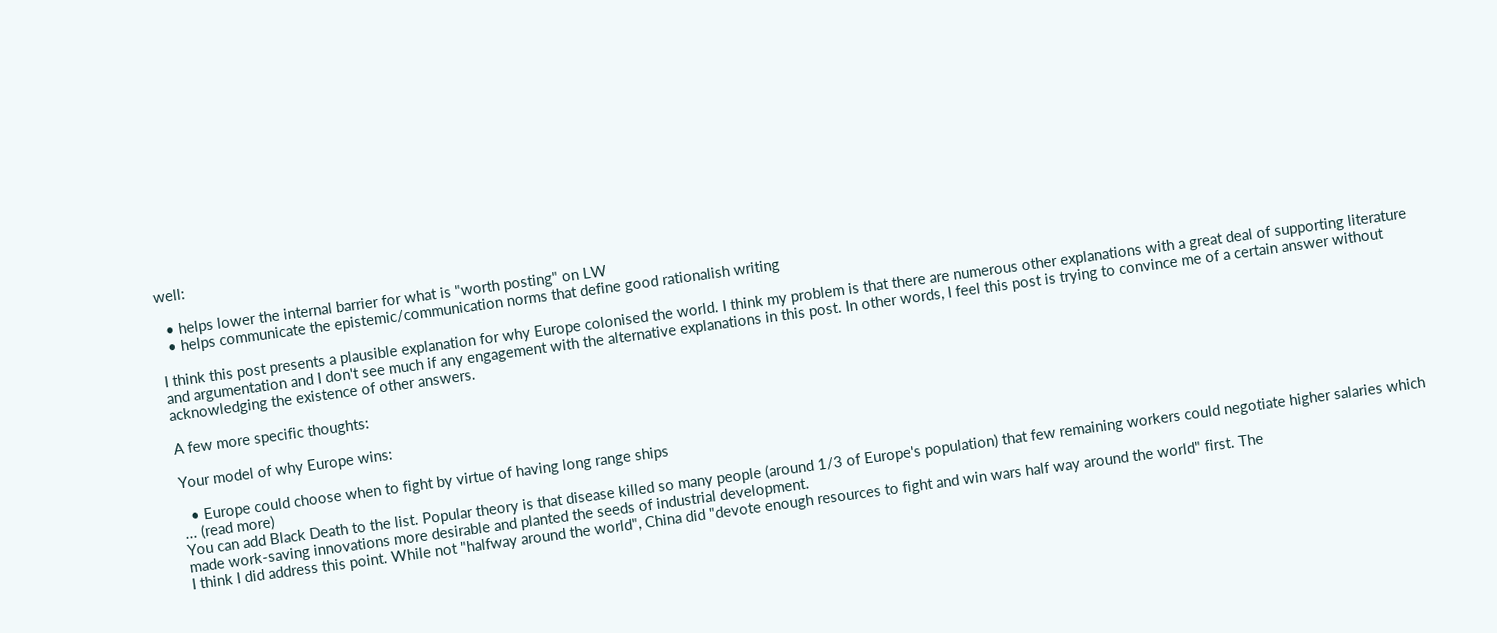well:

  • helps lower the internal barrier for what is "worth posting" on LW
  • helps communicate the epistemic/communication norms that define good rationalish writing

I think this post presents a plausible explanation for why Europe colonised the world. I think my problem is that there are numerous other explanations with a great deal of supporting literature and argumentation and I don't see much if any engagement with the alternative explanations in this post. In other words, I feel this post is trying to convince me of a certain answer without acknowledging the existence of other answers.

A few more specific thoughts:

Your model of why Europe wins:

  • Europe could choose when to fight by virtue of having long range ships
... (read more)
You can add Black Death to the list. Popular theory is that disease killed so many people (around 1/3 of Europe's population) that few remaining workers could negotiate higher salaries which made work-saving innovations more desirable and planted the seeds of industrial development.
I think I did address this point. While not "halfway around the world", China did "devote enough resources to fight and win wars half way around the world" first. The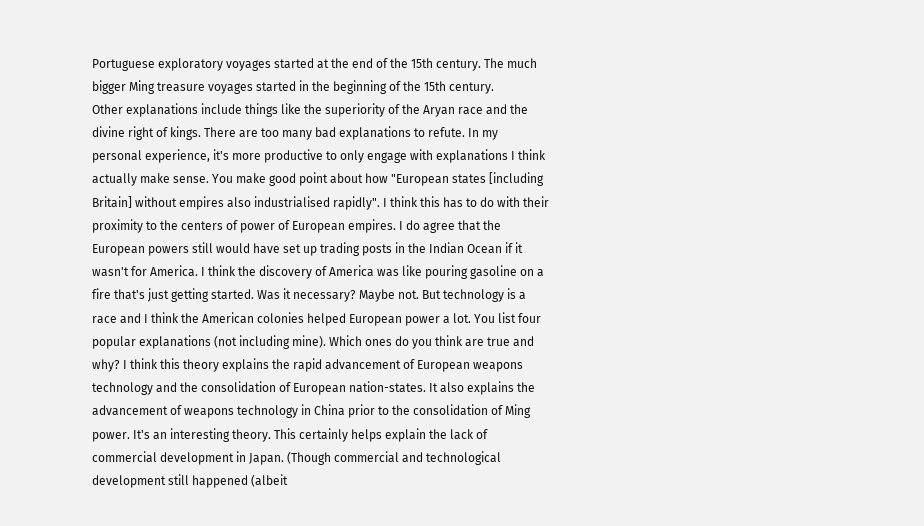Portuguese exploratory voyages started at the end of the 15th century. The much bigger Ming treasure voyages started in the beginning of the 15th century.
Other explanations include things like the superiority of the Aryan race and the divine right of kings. There are too many bad explanations to refute. In my personal experience, it's more productive to only engage with explanations I think actually make sense. You make good point about how "European states [including Britain] without empires also industrialised rapidly". I think this has to do with their proximity to the centers of power of European empires. I do agree that the European powers still would have set up trading posts in the Indian Ocean if it wasn't for America. I think the discovery of America was like pouring gasoline on a fire that's just getting started. Was it necessary? Maybe not. But technology is a race and I think the American colonies helped European power a lot. You list four popular explanations (not including mine). Which ones do you think are true and why? I think this theory explains the rapid advancement of European weapons technology and the consolidation of European nation-states. It also explains the advancement of weapons technology in China prior to the consolidation of Ming power. It's an interesting theory. This certainly helps explain the lack of commercial development in Japan. (Though commercial and technological development still happened (albeit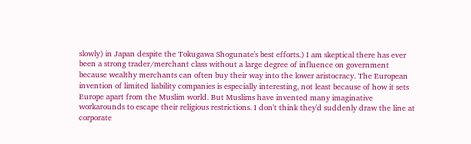slowly) in Japan despite the Tokugawa Shogunate's best efforts.) I am skeptical there has ever been a strong trader/merchant class without a large degree of influence on government because wealthy merchants can often buy their way into the lower aristocracy. The European invention of limited liability companies is especially interesting, not least because of how it sets Europe apart from the Muslim world. But Muslims have invented many imaginative workarounds to escape their religious restrictions. I don't think they'd suddenly draw the line at corporate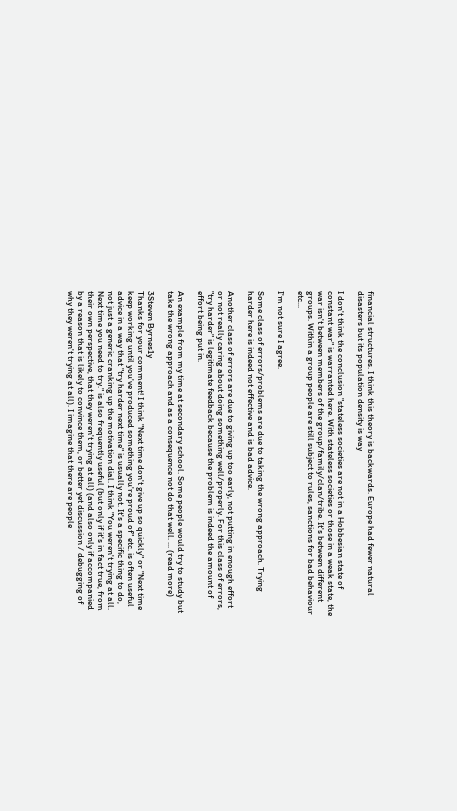financial structures. I think this theory is backwards. Europe had fewer natural disasters but its population density is way

I don't think the conclusion "stateless societies are not in a Hobbesian state of constant war" is warranted here. With stateless societies or those in a weak state, the war isn't between members of the group/family/clan/tribe. It's between different groups. Within a group people are still subject to rules, sanctions for bad behaviour etc...

I'm not sure I agree.

Some class of errors/problems are due to taking the wrong approach. Trying harder here is indeed not effective and is bad advice.

Another class of errors are due to giving up too early, not putting in enough effort or not really caring about doing something well/properly. For this class of errors, "try harder" is legitimate feedback because the problem is indeed the amount of effort being put in.

An example from my time at secondary school. Some people would try to study but take the wrong approach and as a consequence not do that well. ... (read more)

3Steven Byrnes1y
Thanks for your comment! I think "Next time don't give up so quickly" or "Next time keep working until you've produced something you're proud of" etc. is often useful advice in a way that "try harder next time" is usually not. It's a specific thing to do, not just a generic cranking up the motivation dial. I think "You weren't trying at all. Next time you need to try." is also frequently useful (but only if it's in fact true, from their own perspective, that they weren't trying at all) (and also only if accompanied by a reason that is likely to convince them, or better yet discussion / debugging of why they weren't trying at all). I imagine that there are people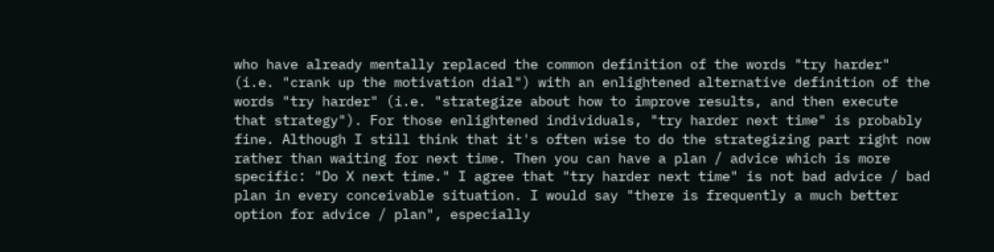who have already mentally replaced the common definition of the words "try harder" (i.e. "crank up the motivation dial") with an enlightened alternative definition of the words "try harder" (i.e. "strategize about how to improve results, and then execute that strategy"). For those enlightened individuals, "try harder next time" is probably fine. Although I still think that it's often wise to do the strategizing part right now rather than waiting for next time. Then you can have a plan / advice which is more specific: "Do X next time." I agree that "try harder next time" is not bad advice / bad plan in every conceivable situation. I would say "there is frequently a much better option for advice / plan", especially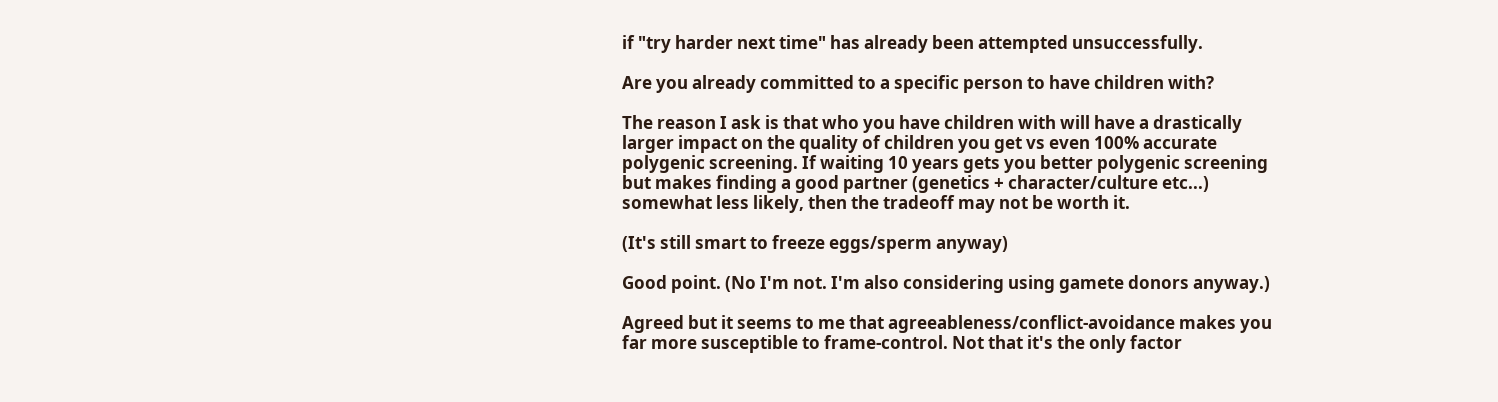if "try harder next time" has already been attempted unsuccessfully.

Are you already committed to a specific person to have children with?

The reason I ask is that who you have children with will have a drastically larger impact on the quality of children you get vs even 100% accurate polygenic screening. If waiting 10 years gets you better polygenic screening but makes finding a good partner (genetics + character/culture etc...) somewhat less likely, then the tradeoff may not be worth it.

(It's still smart to freeze eggs/sperm anyway)

Good point. (No I'm not. I'm also considering using gamete donors anyway.)

Agreed but it seems to me that agreeableness/conflict-avoidance makes you far more susceptible to frame-control. Not that it's the only factor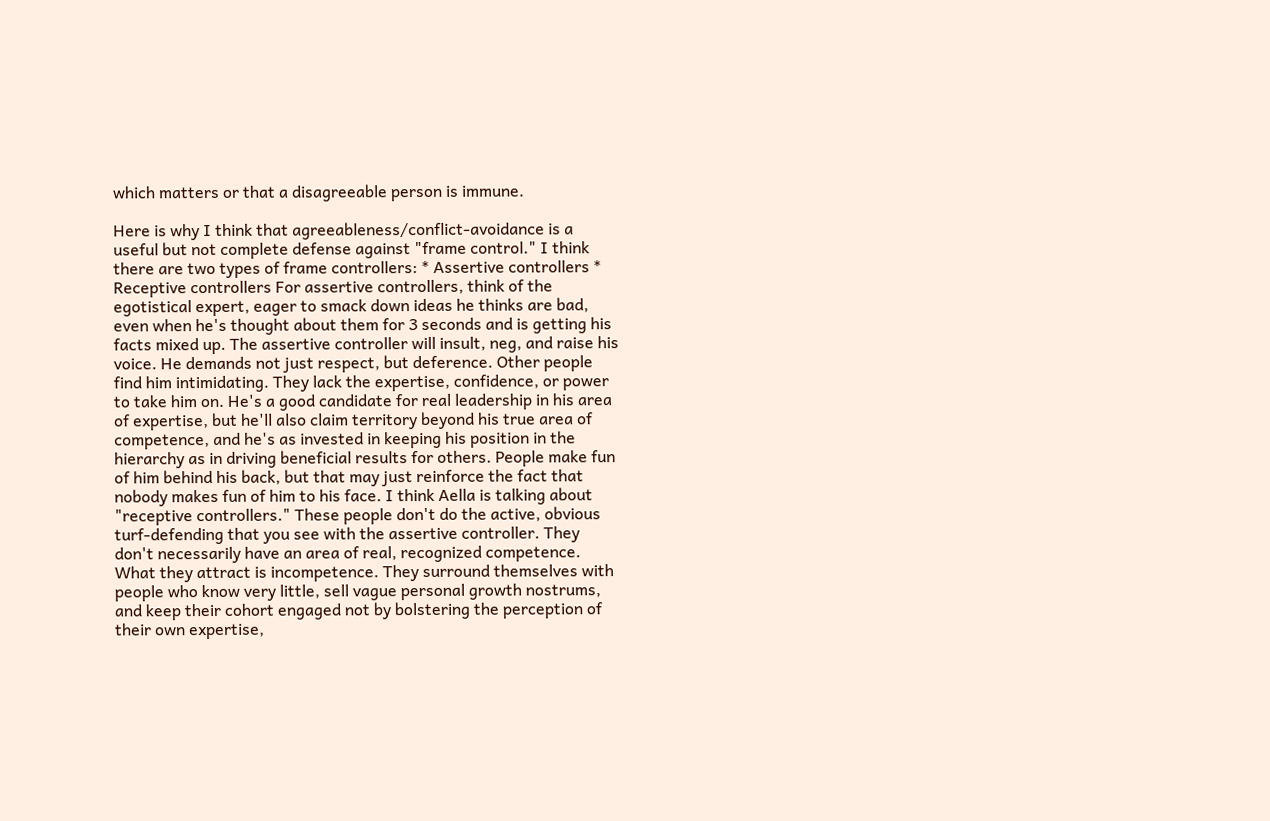which matters or that a disagreeable person is immune.

Here is why I think that agreeableness/conflict-avoidance is a useful but not complete defense against "frame control." I think there are two types of frame controllers: * Assertive controllers * Receptive controllers For assertive controllers, think of the egotistical expert, eager to smack down ideas he thinks are bad, even when he's thought about them for 3 seconds and is getting his facts mixed up. The assertive controller will insult, neg, and raise his voice. He demands not just respect, but deference. Other people find him intimidating. They lack the expertise, confidence, or power to take him on. He's a good candidate for real leadership in his area of expertise, but he'll also claim territory beyond his true area of competence, and he's as invested in keeping his position in the hierarchy as in driving beneficial results for others. People make fun of him behind his back, but that may just reinforce the fact that nobody makes fun of him to his face. I think Aella is talking about "receptive controllers." These people don't do the active, obvious turf-defending that you see with the assertive controller. They don't necessarily have an area of real, recognized competence. What they attract is incompetence. They surround themselves with people who know very little, sell vague personal growth nostrums, and keep their cohort engaged not by bolstering the perception of their own expertise,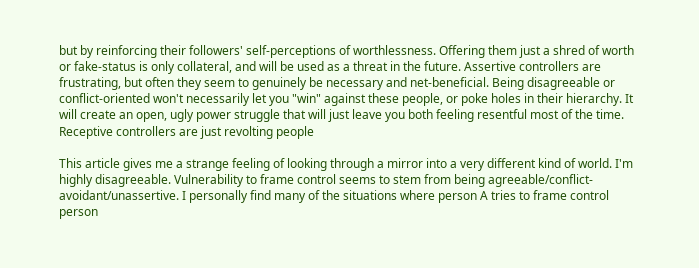but by reinforcing their followers' self-perceptions of worthlessness. Offering them just a shred of worth or fake-status is only collateral, and will be used as a threat in the future. Assertive controllers are frustrating, but often they seem to genuinely be necessary and net-beneficial. Being disagreeable or conflict-oriented won't necessarily let you "win" against these people, or poke holes in their hierarchy. It will create an open, ugly power struggle that will just leave you both feeling resentful most of the time. Receptive controllers are just revolting people

This article gives me a strange feeling of looking through a mirror into a very different kind of world. I'm highly disagreeable. Vulnerability to frame control seems to stem from being agreeable/conflict-avoidant/unassertive. I personally find many of the situations where person A tries to frame control person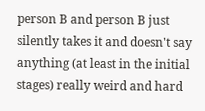person B and person B just silently takes it and doesn't say anything (at least in the initial stages) really weird and hard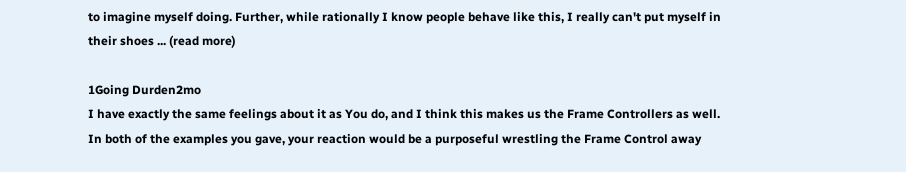to imagine myself doing. Further, while rationally I know people behave like this, I really can't put myself in their shoes ... (read more)

1Going Durden2mo
I have exactly the same feelings about it as You do, and I think this makes us the Frame Controllers as well. In both of the examples you gave, your reaction would be a purposeful wrestling the Frame Control away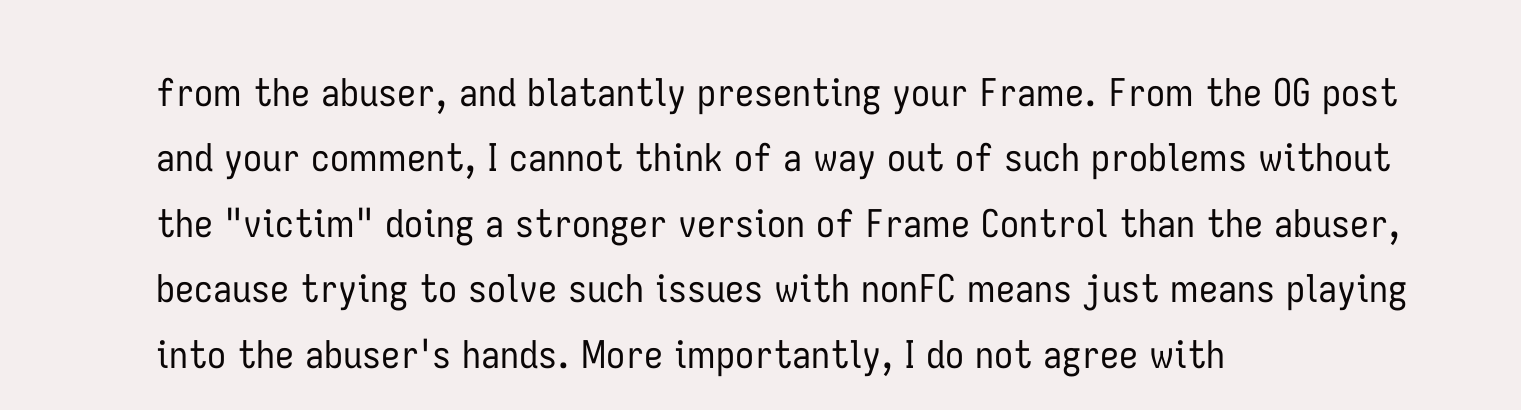from the abuser, and blatantly presenting your Frame. From the OG post and your comment, I cannot think of a way out of such problems without the "victim" doing a stronger version of Frame Control than the abuser, because trying to solve such issues with nonFC means just means playing into the abuser's hands. More importantly, I do not agree with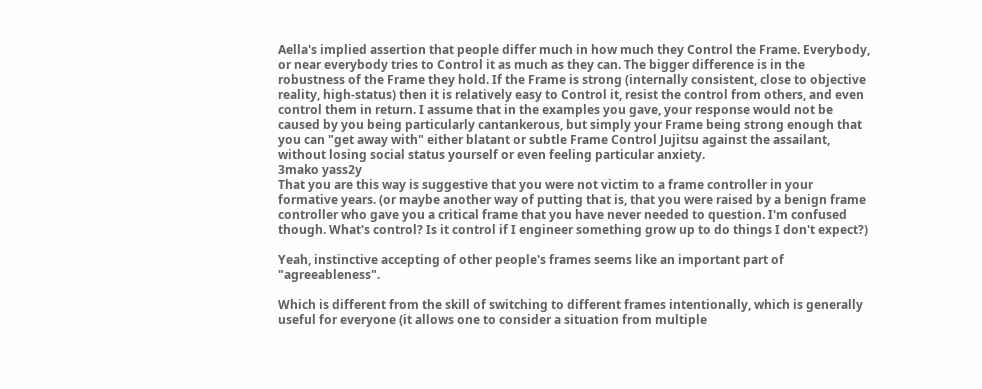Aella's implied assertion that people differ much in how much they Control the Frame. Everybody, or near everybody tries to Control it as much as they can. The bigger difference is in the robustness of the Frame they hold. If the Frame is strong (internally consistent, close to objective reality, high-status) then it is relatively easy to Control it, resist the control from others, and even control them in return. I assume that in the examples you gave, your response would not be caused by you being particularly cantankerous, but simply your Frame being strong enough that you can "get away with" either blatant or subtle Frame Control Jujitsu against the assailant, without losing social status yourself or even feeling particular anxiety.
3mako yass2y
That you are this way is suggestive that you were not victim to a frame controller in your formative years. (or maybe another way of putting that is, that you were raised by a benign frame controller who gave you a critical frame that you have never needed to question. I'm confused though. What's control? Is it control if I engineer something grow up to do things I don't expect?)

Yeah, instinctive accepting of other people's frames seems like an important part of "agreeableness".

Which is different from the skill of switching to different frames intentionally, which is generally useful for everyone (it allows one to consider a situation from multiple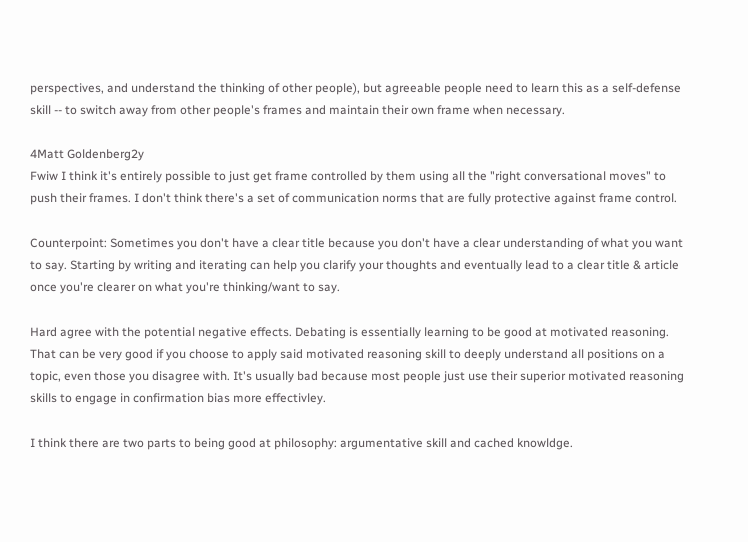perspectives, and understand the thinking of other people), but agreeable people need to learn this as a self-defense skill -- to switch away from other people's frames and maintain their own frame when necessary.

4Matt Goldenberg2y
Fwiw I think it's entirely possible to just get frame controlled by them using all the "right conversational moves" to push their frames. I don't think there's a set of communication norms that are fully protective against frame control.

Counterpoint: Sometimes you don't have a clear title because you don't have a clear understanding of what you want to say. Starting by writing and iterating can help you clarify your thoughts and eventually lead to a clear title & article once you're clearer on what you're thinking/want to say.

Hard agree with the potential negative effects. Debating is essentially learning to be good at motivated reasoning. That can be very good if you choose to apply said motivated reasoning skill to deeply understand all positions on a topic, even those you disagree with. It's usually bad because most people just use their superior motivated reasoning skills to engage in confirmation bias more effectivley.

I think there are two parts to being good at philosophy: argumentative skill and cached knowldge.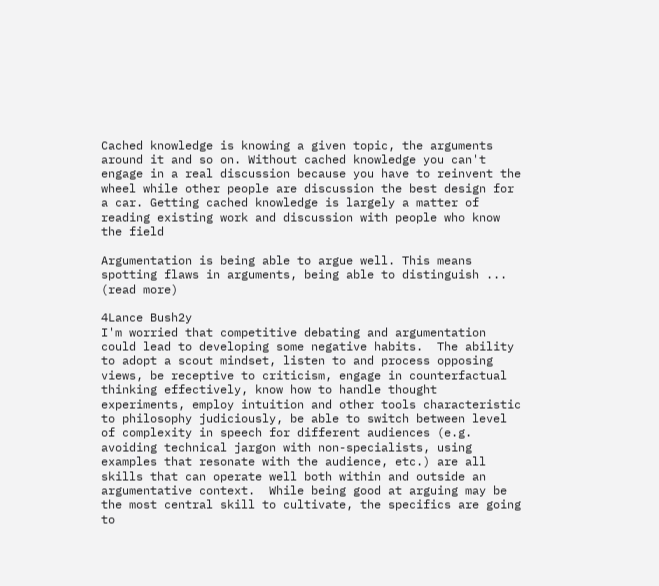Cached knowledge is knowing a given topic, the arguments around it and so on. Without cached knowledge you can't engage in a real discussion because you have to reinvent the wheel while other people are discussion the best design for a car. Getting cached knowledge is largely a matter of reading existing work and discussion with people who know the field

Argumentation is being able to argue well. This means spotting flaws in arguments, being able to distinguish ... (read more)

4Lance Bush2y
I'm worried that competitive debating and argumentation could lead to developing some negative habits.  The ability to adopt a scout mindset, listen to and process opposing views, be receptive to criticism, engage in counterfactual thinking effectively, know how to handle thought experiments, employ intuition and other tools characteristic to philosophy judiciously, be able to switch between level of complexity in speech for different audiences (e.g. avoiding technical jargon with non-specialists, using examples that resonate with the audience, etc.) are all skills that can operate well both within and outside an argumentative context.  While being good at arguing may be the most central skill to cultivate, the specifics are going to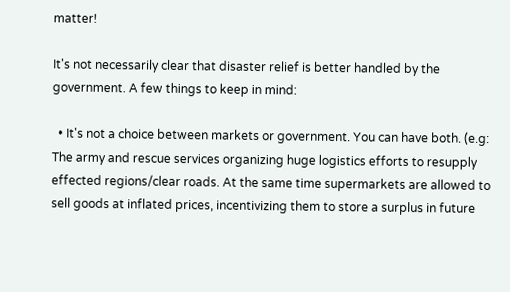matter!

It's not necessarily clear that disaster relief is better handled by the government. A few things to keep in mind:

  • It's not a choice between markets or government. You can have both. (e.g: The army and rescue services organizing huge logistics efforts to resupply effected regions/clear roads. At the same time supermarkets are allowed to sell goods at inflated prices, incentivizing them to store a surplus in future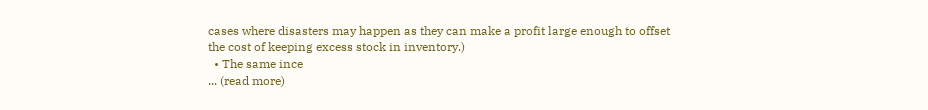cases where disasters may happen as they can make a profit large enough to offset the cost of keeping excess stock in inventory.)
  • The same ince
... (read more)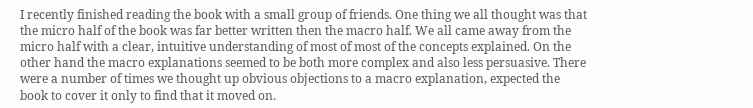I recently finished reading the book with a small group of friends. One thing we all thought was that the micro half of the book was far better written then the macro half. We all came away from the micro half with a clear, intuitive understanding of most of most of the concepts explained. On the other hand the macro explanations seemed to be both more complex and also less persuasive. There were a number of times we thought up obvious objections to a macro explanation, expected the book to cover it only to find that it moved on.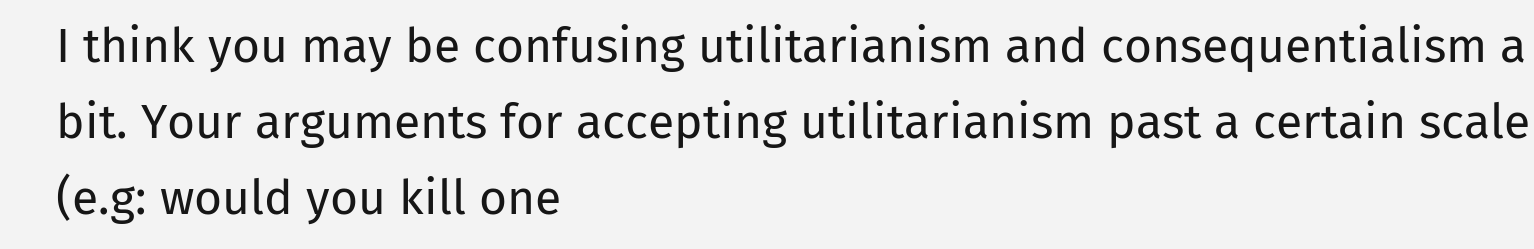I think you may be confusing utilitarianism and consequentialism a bit. Your arguments for accepting utilitarianism past a certain scale (e.g: would you kill one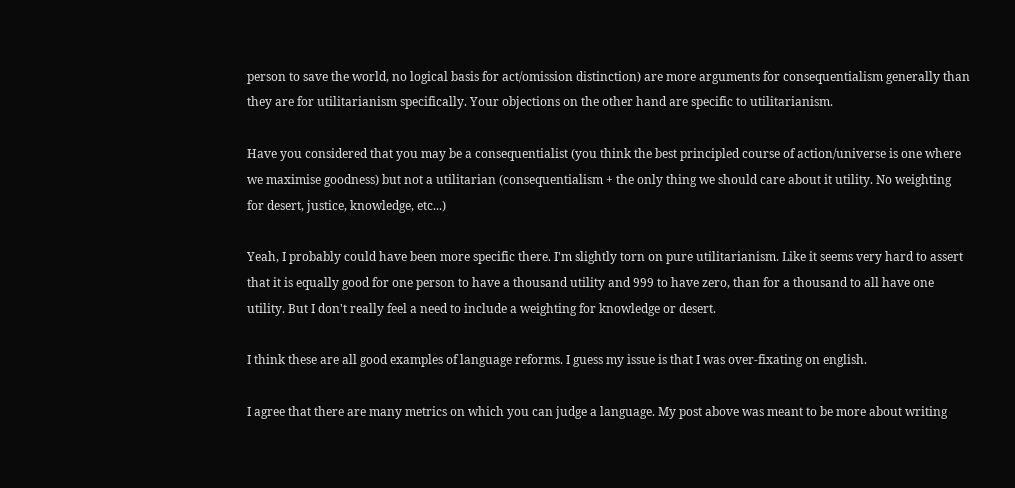person to save the world, no logical basis for act/omission distinction) are more arguments for consequentialism generally than they are for utilitarianism specifically. Your objections on the other hand are specific to utilitarianism.

Have you considered that you may be a consequentialist (you think the best principled course of action/universe is one where we maximise goodness) but not a utilitarian (consequentialism + the only thing we should care about it utility. No weighting for desert, justice, knowledge, etc...)

Yeah, I probably could have been more specific there. I'm slightly torn on pure utilitarianism. Like it seems very hard to assert that it is equally good for one person to have a thousand utility and 999 to have zero, than for a thousand to all have one utility. But I don't really feel a need to include a weighting for knowledge or desert.

I think these are all good examples of language reforms. I guess my issue is that I was over-fixating on english.

I agree that there are many metrics on which you can judge a language. My post above was meant to be more about writing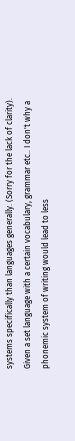systems specifically than languages generally. (Sorry for the lack of clarity). Given a set language with a certain vocabulary, grammar etc.. I don't why a phonemic system of writing would lead to less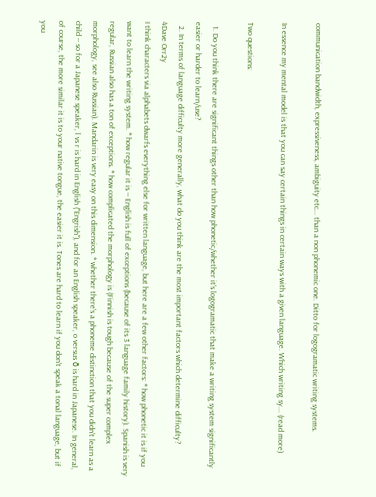communication bandwidth, expressiveness, ambiguity etc... than a non phonemic one. Ditto for logogramatic writing systems.

In essence my mental model is that you can say certain things in certain ways with a given language. Which writing sy... (read more)

Two questions:

  1. Do you think there are significant things other than how phonetic/whether it's logogramatic that make a writing system significantly easier or harder to learn/use?
  2. In terms of language difficulty more generally, what do you think are the most important factors which determine difficulty?
4Dave Orr2y
I think characters via alphabets dwarfs everything else for written language, but here are a few other factors: * how phonetic it is if you want to learn the writing system. * how regular it is -- English is full of exceptions (because of its 3 language family history). Spanish is very regular, Russian also has a ton of exceptions. * how complicated the morphology is (Finnish is tough because of the super complex morphology, see also Russian). Mandarin is very easy on this dimension. * whether there's a phoneme distinction that you didn't learn as a child -- so for a Japanese speaker, l vs r is hard in English ("Engrish"), and for an English speaker, o versus ō is hard in Japanese. In general, of course, the more similar it is to your native tongue, the easier it is. Tones are hard to learn if you don't speak a tonal language, but if you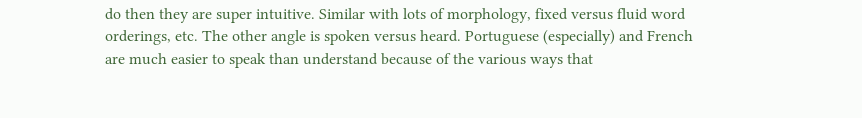do then they are super intuitive. Similar with lots of morphology, fixed versus fluid word orderings, etc. The other angle is spoken versus heard. Portuguese (especially) and French are much easier to speak than understand because of the various ways that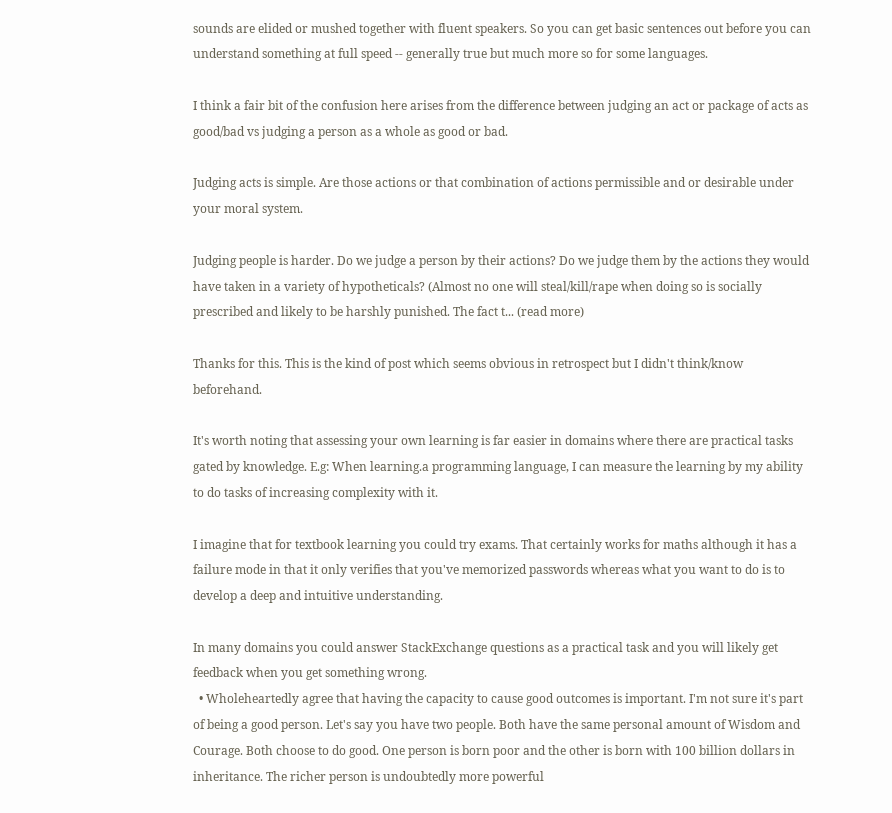sounds are elided or mushed together with fluent speakers. So you can get basic sentences out before you can understand something at full speed -- generally true but much more so for some languages.

I think a fair bit of the confusion here arises from the difference between judging an act or package of acts as good/bad vs judging a person as a whole as good or bad.

Judging acts is simple. Are those actions or that combination of actions permissible and or desirable under your moral system.

Judging people is harder. Do we judge a person by their actions? Do we judge them by the actions they would have taken in a variety of hypotheticals? (Almost no one will steal/kill/rape when doing so is socially prescribed and likely to be harshly punished. The fact t... (read more)

Thanks for this. This is the kind of post which seems obvious in retrospect but I didn't think/know beforehand.

It's worth noting that assessing your own learning is far easier in domains where there are practical tasks gated by knowledge. E.g: When learning.a programming language, I can measure the learning by my ability to do tasks of increasing complexity with it.

I imagine that for textbook learning you could try exams. That certainly works for maths although it has a failure mode in that it only verifies that you've memorized passwords whereas what you want to do is to develop a deep and intuitive understanding.

In many domains you could answer StackExchange questions as a practical task and you will likely get feedback when you get something wrong.
  • Wholeheartedly agree that having the capacity to cause good outcomes is important. I'm not sure it's part of being a good person. Let's say you have two people. Both have the same personal amount of Wisdom and Courage. Both choose to do good. One person is born poor and the other is born with 100 billion dollars in inheritance. The richer person is undoubtedly more powerful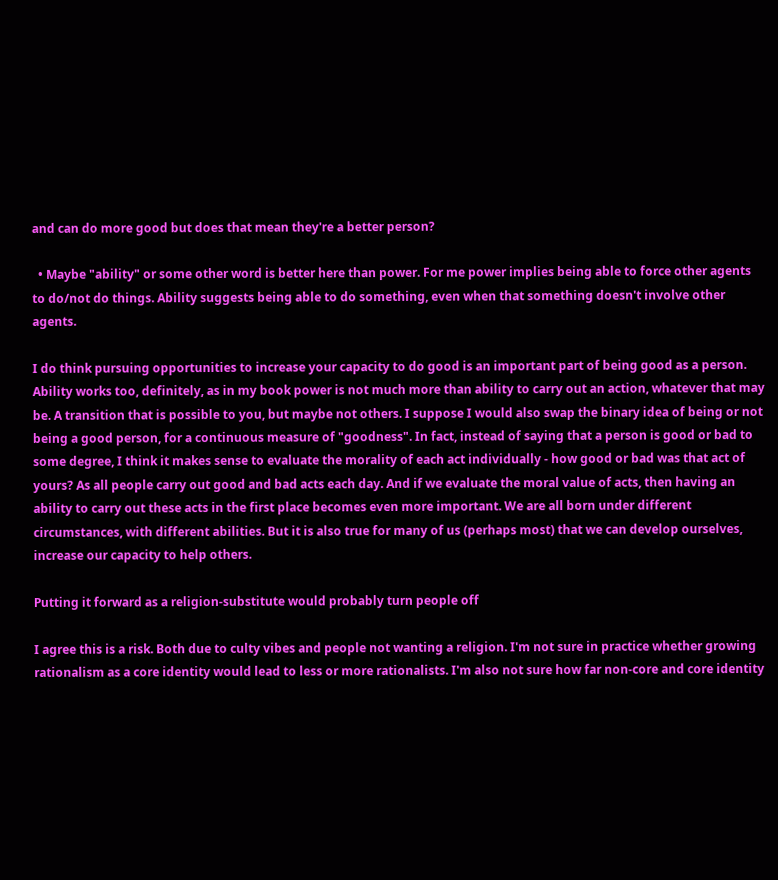and can do more good but does that mean they're a better person?

  • Maybe "ability" or some other word is better here than power. For me power implies being able to force other agents to do/not do things. Ability suggests being able to do something, even when that something doesn't involve other agents.

I do think pursuing opportunities to increase your capacity to do good is an important part of being good as a person. Ability works too, definitely, as in my book power is not much more than ability to carry out an action, whatever that may be. A transition that is possible to you, but maybe not others. I suppose I would also swap the binary idea of being or not being a good person, for a continuous measure of "goodness". In fact, instead of saying that a person is good or bad to some degree, I think it makes sense to evaluate the morality of each act individually - how good or bad was that act of yours? As all people carry out good and bad acts each day. And if we evaluate the moral value of acts, then having an ability to carry out these acts in the first place becomes even more important. We are all born under different circumstances, with different abilities. But it is also true for many of us (perhaps most) that we can develop ourselves, increase our capacity to help others.

Putting it forward as a religion-substitute would probably turn people off

I agree this is a risk. Both due to culty vibes and people not wanting a religion. I'm not sure in practice whether growing rationalism as a core identity would lead to less or more rationalists. I'm also not sure how far non-core and core identity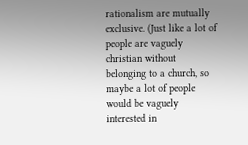rationalism are mutually exclusive. (Just like a lot of people are vaguely christian without belonging to a church, so maybe a lot of people would be vaguely interested in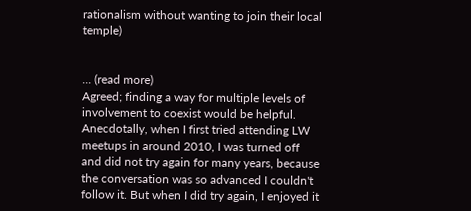rationalism without wanting to join their local temple)


... (read more)
Agreed; finding a way for multiple levels of involvement to coexist would be helpful. Anecdotally, when I first tried attending LW meetups in around 2010, I was turned off and did not try again for many years, because the conversation was so advanced I couldn't follow it. But when I did try again, I enjoyed it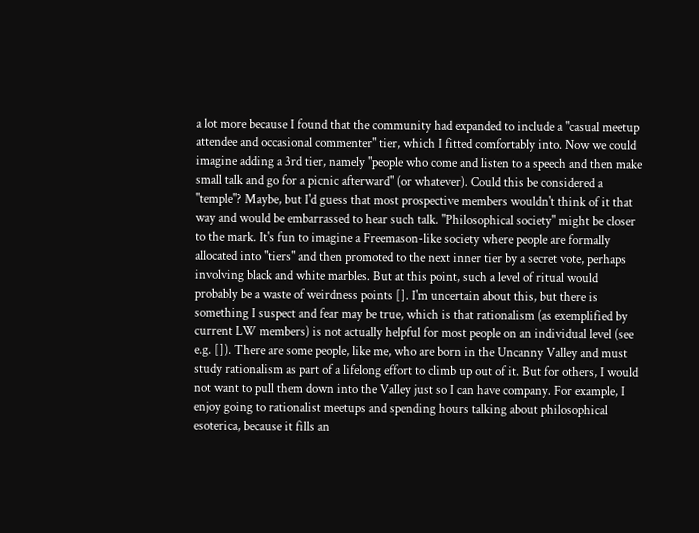a lot more because I found that the community had expanded to include a "casual meetup attendee and occasional commenter" tier, which I fitted comfortably into. Now we could imagine adding a 3rd tier, namely "people who come and listen to a speech and then make small talk and go for a picnic afterward" (or whatever). Could this be considered a "temple"? Maybe, but I'd guess that most prospective members wouldn't think of it that way and would be embarrassed to hear such talk. "Philosophical society" might be closer to the mark. It's fun to imagine a Freemason-like society where people are formally allocated into "tiers" and then promoted to the next inner tier by a secret vote, perhaps involving black and white marbles. But at this point, such a level of ritual would probably be a waste of weirdness points []. I'm uncertain about this, but there is something I suspect and fear may be true, which is that rationalism (as exemplified by current LW members) is not actually helpful for most people on an individual level (see e.g. []). There are some people, like me, who are born in the Uncanny Valley and must study rationalism as part of a lifelong effort to climb up out of it. But for others, I would not want to pull them down into the Valley just so I can have company. For example, I enjoy going to rationalist meetups and spending hours talking about philosophical esoterica, because it fills an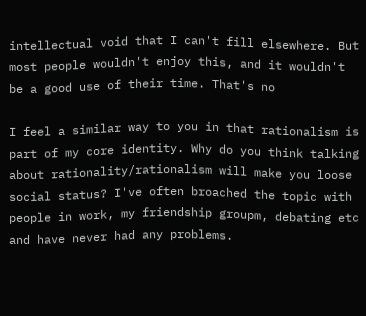intellectual void that I can't fill elsewhere. But most people wouldn't enjoy this, and it wouldn't be a good use of their time. That's no

I feel a similar way to you in that rationalism is part of my core identity. Why do you think talking about rationality/rationalism will make you loose social status? I've often broached the topic with people in work, my friendship groupm, debating etc and have never had any problems.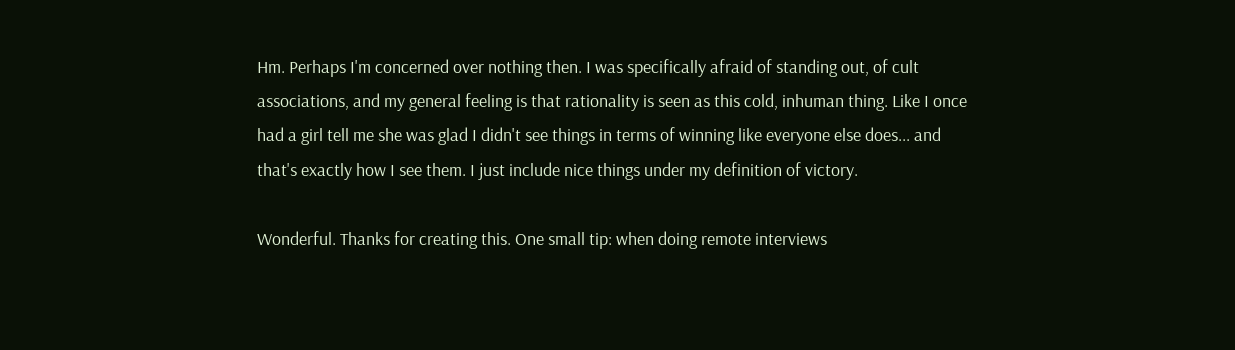Hm. Perhaps I'm concerned over nothing then. I was specifically afraid of standing out, of cult associations, and my general feeling is that rationality is seen as this cold, inhuman thing. Like I once had a girl tell me she was glad I didn't see things in terms of winning like everyone else does... and that's exactly how I see them. I just include nice things under my definition of victory.

Wonderful. Thanks for creating this. One small tip: when doing remote interviews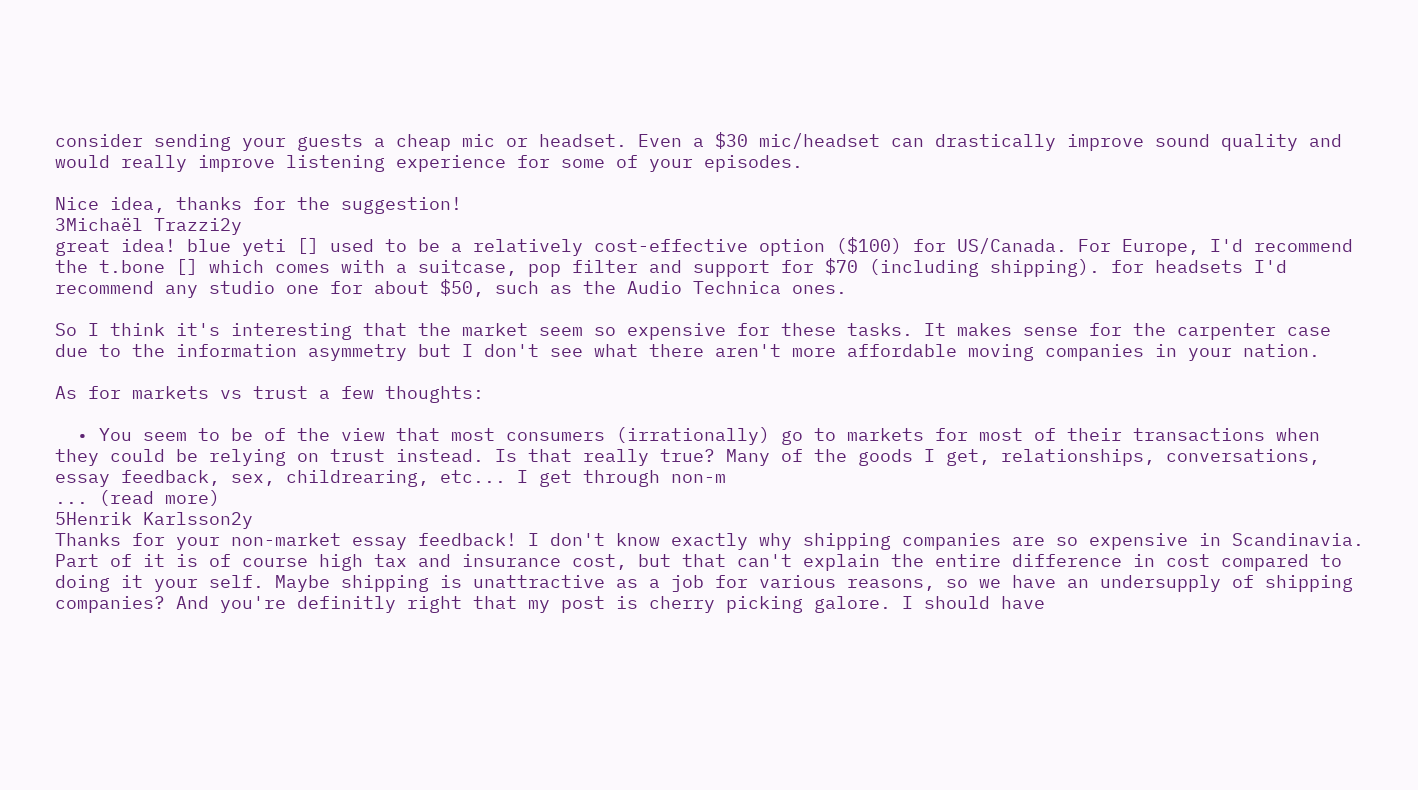consider sending your guests a cheap mic or headset. Even a $30 mic/headset can drastically improve sound quality and would really improve listening experience for some of your episodes.

Nice idea, thanks for the suggestion!
3Michaël Trazzi2y
great idea! blue yeti [] used to be a relatively cost-effective option ($100) for US/Canada. For Europe, I'd recommend the t.bone [] which comes with a suitcase, pop filter and support for $70 (including shipping). for headsets I'd recommend any studio one for about $50, such as the Audio Technica ones.

So I think it's interesting that the market seem so expensive for these tasks. It makes sense for the carpenter case due to the information asymmetry but I don't see what there aren't more affordable moving companies in your nation.

As for markets vs trust a few thoughts:

  • You seem to be of the view that most consumers (irrationally) go to markets for most of their transactions when they could be relying on trust instead. Is that really true? Many of the goods I get, relationships, conversations, essay feedback, sex, childrearing, etc... I get through non-m
... (read more)
5Henrik Karlsson2y
Thanks for your non-market essay feedback! I don't know exactly why shipping companies are so expensive in Scandinavia. Part of it is of course high tax and insurance cost, but that can't explain the entire difference in cost compared to doing it your self. Maybe shipping is unattractive as a job for various reasons, so we have an undersupply of shipping companies? And you're definitly right that my post is cherry picking galore. I should have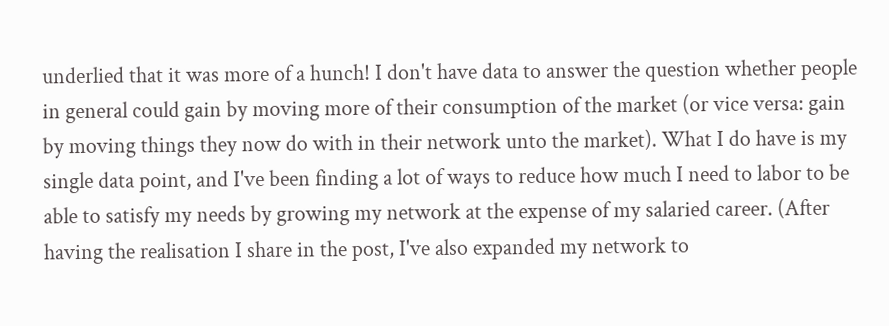underlied that it was more of a hunch! I don't have data to answer the question whether people in general could gain by moving more of their consumption of the market (or vice versa: gain by moving things they now do with in their network unto the market). What I do have is my single data point, and I've been finding a lot of ways to reduce how much I need to labor to be able to satisfy my needs by growing my network at the expense of my salaried career. (After having the realisation I share in the post, I've also expanded my network to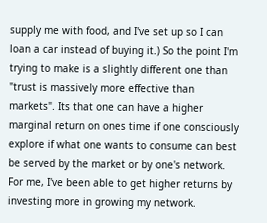supply me with food, and I've set up so I can loan a car instead of buying it.) So the point I'm trying to make is a slightly different one than "trust is massively more effective than markets". Its that one can have a higher marginal return on ones time if one consciously explore if what one wants to consume can best be served by the market or by one's network. For me, I've been able to get higher returns by investing more in growing my network.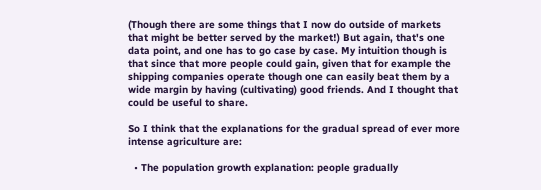(Though there are some things that I now do outside of markets that might be better served by the market!) But again, that's one data point, and one has to go case by case. My intuition though is that since that more people could gain, given that for example the shipping companies operate though one can easily beat them by a wide margin by having (cultivating) good friends. And I thought that could be useful to share.

So I think that the explanations for the gradual spread of ever more intense agriculture are:

  • The population growth explanation: people gradually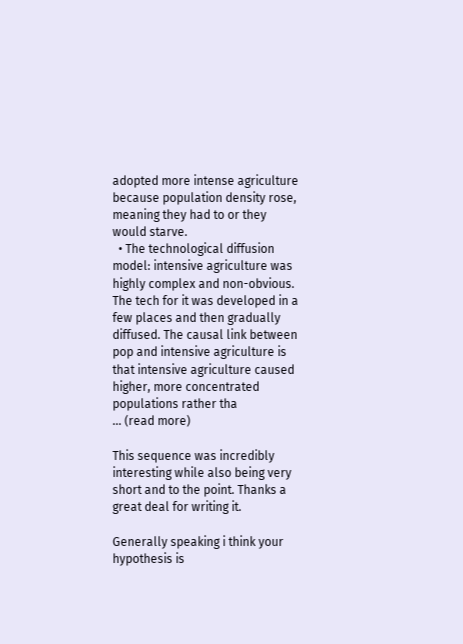adopted more intense agriculture because population density rose, meaning they had to or they would starve.
  • The technological diffusion model: intensive agriculture was highly complex and non-obvious. The tech for it was developed in a few places and then gradually diffused. The causal link between pop and intensive agriculture is that intensive agriculture caused higher, more concentrated populations rather tha
... (read more)

This sequence was incredibly interesting while also being very short and to the point. Thanks a great deal for writing it.

Generally speaking i think your hypothesis is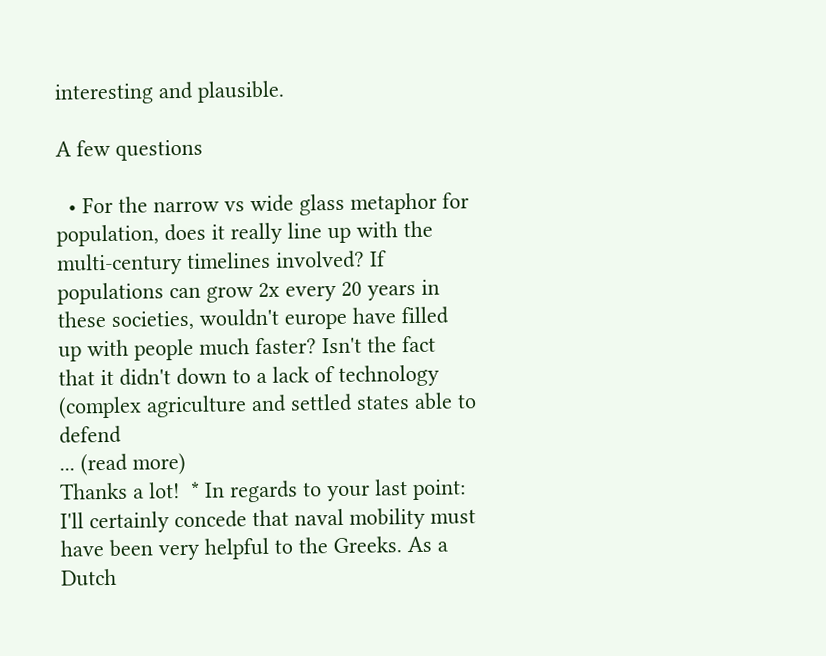interesting and plausible.

A few questions

  • For the narrow vs wide glass metaphor for population, does it really line up with the multi-century timelines involved? If populations can grow 2x every 20 years in these societies, wouldn't europe have filled up with people much faster? Isn't the fact that it didn't down to a lack of technology (complex agriculture and settled states able to defend
... (read more)
Thanks a lot!  * In regards to your last point: I'll certainly concede that naval mobility must have been very helpful to the Greeks. As a Dutch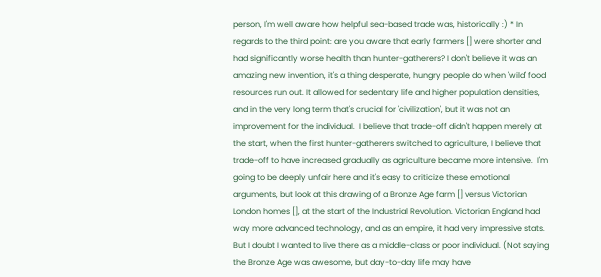person, I'm well aware how helpful sea-based trade was, historically :) * In regards to the third point: are you aware that early farmers [] were shorter and had significantly worse health than hunter-gatherers? I don't believe it was an amazing new invention, it's a thing desperate, hungry people do when 'wild' food resources run out. It allowed for sedentary life and higher population densities, and in the very long term that's crucial for 'civilization', but it was not an improvement for the individual.  I believe that trade-off didn't happen merely at the start, when the first hunter-gatherers switched to agriculture, I believe that trade-off to have increased gradually as agriculture became more intensive.  I'm going to be deeply unfair here and it's easy to criticize these emotional arguments, but look at this drawing of a Bronze Age farm [] versus Victorian London homes [], at the start of the Industrial Revolution. Victorian England had way more advanced technology, and as an empire, it had very impressive stats. But I doubt I wanted to live there as a middle-class or poor individual. (Not saying the Bronze Age was awesome, but day-to-day life may have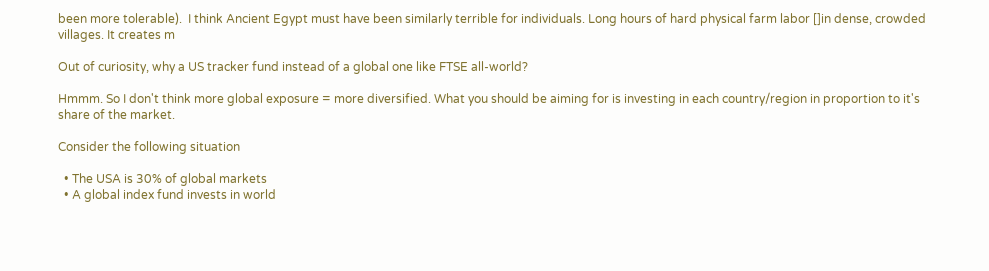been more tolerable).  I think Ancient Egypt must have been similarly terrible for individuals. Long hours of hard physical farm labor []in dense, crowded villages. It creates m

Out of curiosity, why a US tracker fund instead of a global one like FTSE all-world?

Hmmm. So I don't think more global exposure = more diversified. What you should be aiming for is investing in each country/region in proportion to it's share of the market.

Consider the following situation

  • The USA is 30% of global markets
  • A global index fund invests in world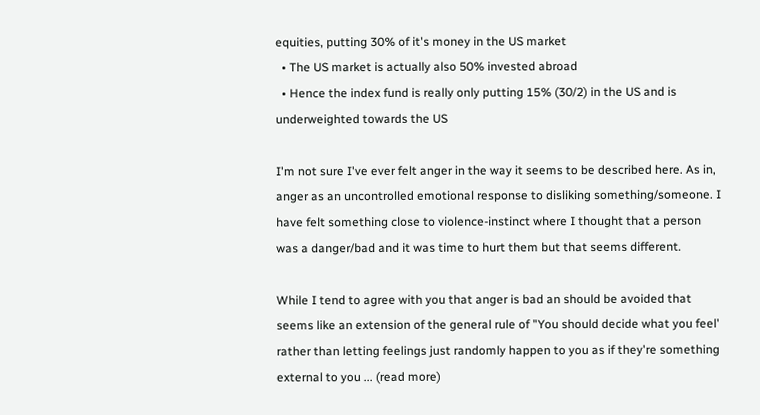equities, putting 30% of it's money in the US market
  • The US market is actually also 50% invested abroad
  • Hence the index fund is really only putting 15% (30/2) in the US and is underweighted towards the US

I'm not sure I've ever felt anger in the way it seems to be described here. As in, anger as an uncontrolled emotional response to disliking something/someone. I have felt something close to violence-instinct where I thought that a person was a danger/bad and it was time to hurt them but that seems different.

While I tend to agree with you that anger is bad an should be avoided that seems like an extension of the general rule of "You should decide what you feel' rather than letting feelings just randomly happen to you as if they're something external to you ... (read more)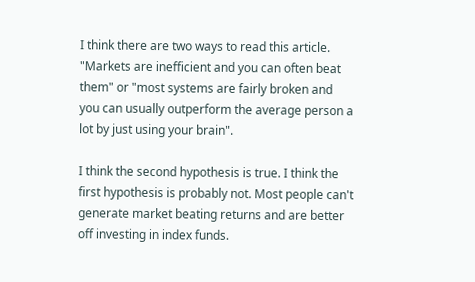I think there are two ways to read this article. "Markets are inefficient and you can often beat them" or "most systems are fairly broken and you can usually outperform the average person a lot by just using your brain".

I think the second hypothesis is true. I think the first hypothesis is probably not. Most people can't generate market beating returns and are better off investing in index funds.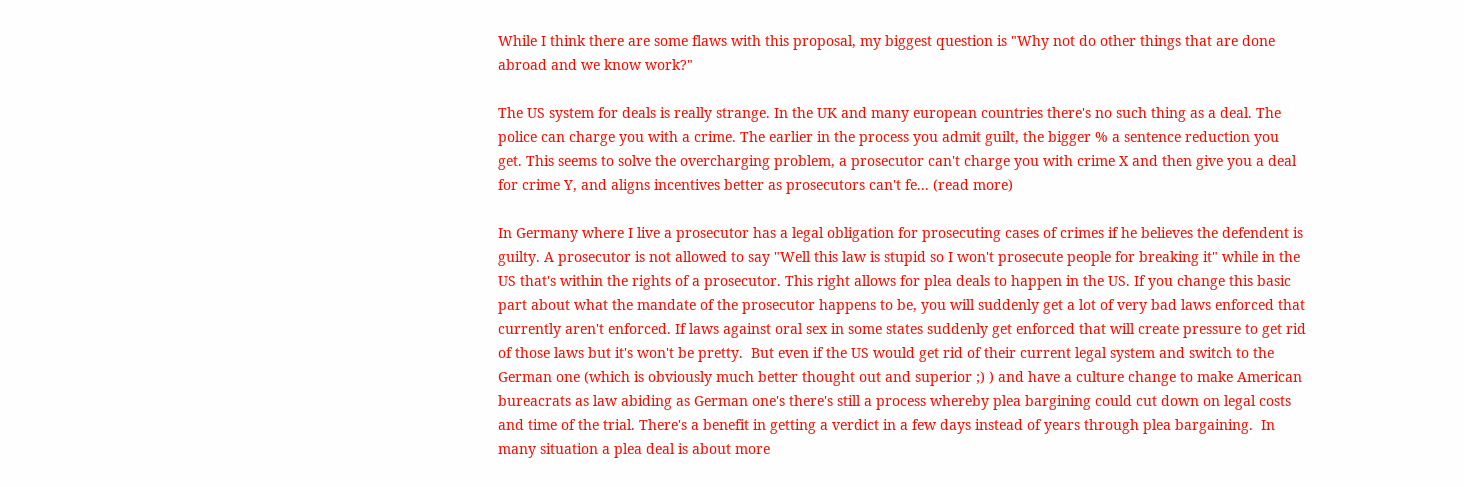While I think there are some flaws with this proposal, my biggest question is "Why not do other things that are done abroad and we know work?"

The US system for deals is really strange. In the UK and many european countries there's no such thing as a deal. The police can charge you with a crime. The earlier in the process you admit guilt, the bigger % a sentence reduction you get. This seems to solve the overcharging problem, a prosecutor can't charge you with crime X and then give you a deal for crime Y, and aligns incentives better as prosecutors can't fe... (read more)

In Germany where I live a prosecutor has a legal obligation for prosecuting cases of crimes if he believes the defendent is guilty. A prosecutor is not allowed to say "Well this law is stupid so I won't prosecute people for breaking it" while in the US that's within the rights of a prosecutor. This right allows for plea deals to happen in the US. If you change this basic part about what the mandate of the prosecutor happens to be, you will suddenly get a lot of very bad laws enforced that currently aren't enforced. If laws against oral sex in some states suddenly get enforced that will create pressure to get rid of those laws but it's won't be pretty.  But even if the US would get rid of their current legal system and switch to the German one (which is obviously much better thought out and superior ;) ) and have a culture change to make American bureacrats as law abiding as German one's there's still a process whereby plea bargining could cut down on legal costs and time of the trial. There's a benefit in getting a verdict in a few days instead of years through plea bargaining.  In many situation a plea deal is about more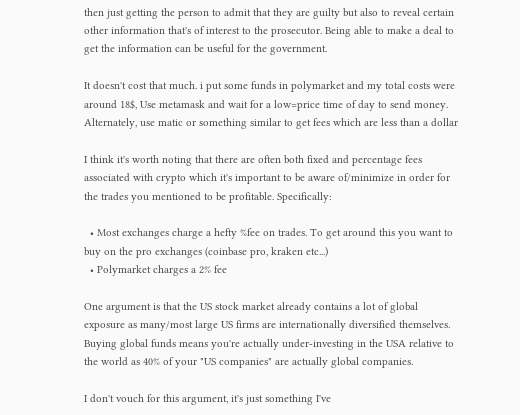then just getting the person to admit that they are guilty but also to reveal certain other information that's of interest to the prosecutor. Being able to make a deal to get the information can be useful for the government.

It doesn't cost that much. i put some funds in polymarket and my total costs were around 18$, Use metamask and wait for a low=price time of day to send money. Alternately, use matic or something similar to get fees which are less than a dollar

I think it's worth noting that there are often both fixed and percentage fees associated with crypto which it's important to be aware of/minimize in order for the trades you mentioned to be profitable. Specifically:

  • Most exchanges charge a hefty %fee on trades. To get around this you want to buy on the pro exchanges (coinbase pro, kraken etc...)
  • Polymarket charges a 2% fee

One argument is that the US stock market already contains a lot of global exposure as many/most large US firms are internationally diversified themselves. Buying global funds means you're actually under-investing in the USA relative to the world as 40% of your "US companies" are actually global companies.

I don't vouch for this argument, it's just something I've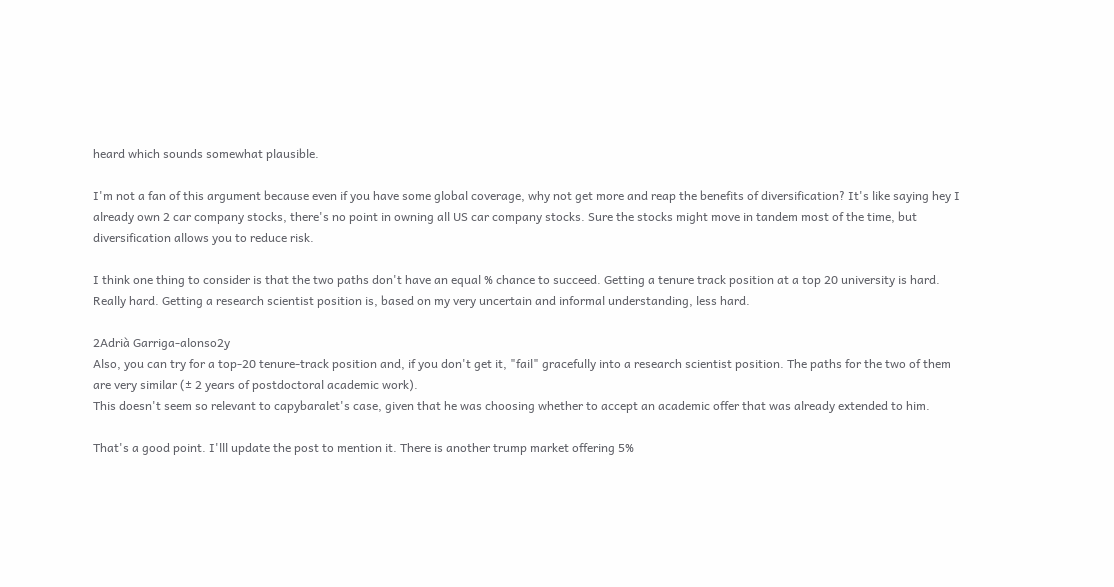heard which sounds somewhat plausible.

I'm not a fan of this argument because even if you have some global coverage, why not get more and reap the benefits of diversification? It's like saying hey I already own 2 car company stocks, there's no point in owning all US car company stocks. Sure the stocks might move in tandem most of the time, but diversification allows you to reduce risk.

I think one thing to consider is that the two paths don't have an equal % chance to succeed. Getting a tenure track position at a top 20 university is hard. Really hard. Getting a research scientist position is, based on my very uncertain and informal understanding, less hard.

2Adrià Garriga-alonso2y
Also, you can try for a top-20 tenure-track position and, if you don't get it, "fail" gracefully into a research scientist position. The paths for the two of them are very similar (± 2 years of postdoctoral academic work).
This doesn't seem so relevant to capybaralet's case, given that he was choosing whether to accept an academic offer that was already extended to him.

That's a good point. I'lll update the post to mention it. There is another trump market offering 5%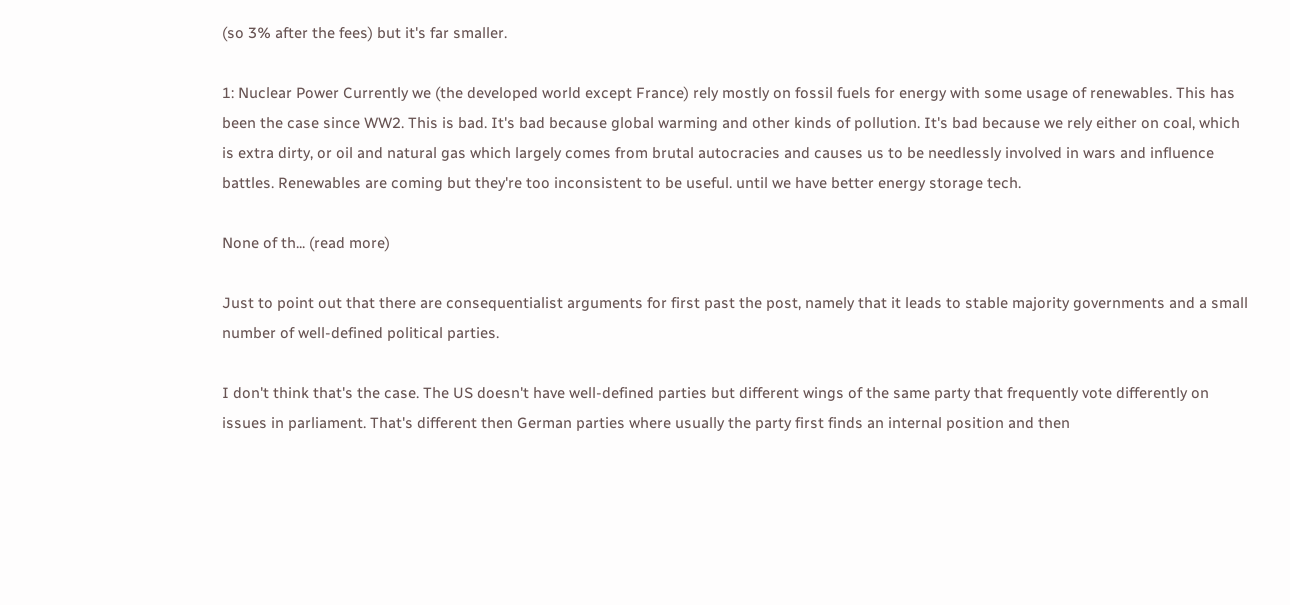(so 3% after the fees) but it's far smaller.

1: Nuclear Power Currently we (the developed world except France) rely mostly on fossil fuels for energy with some usage of renewables. This has been the case since WW2. This is bad. It's bad because global warming and other kinds of pollution. It's bad because we rely either on coal, which is extra dirty, or oil and natural gas which largely comes from brutal autocracies and causes us to be needlessly involved in wars and influence battles. Renewables are coming but they're too inconsistent to be useful. until we have better energy storage tech.

None of th... (read more)

Just to point out that there are consequentialist arguments for first past the post, namely that it leads to stable majority governments and a small number of well-defined political parties.

I don't think that's the case. The US doesn't have well-defined parties but different wings of the same party that frequently vote differently on issues in parliament. That's different then German parties where usually the party first finds an internal position and then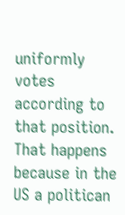uniformly votes according to that position.  That happens because in the US a politican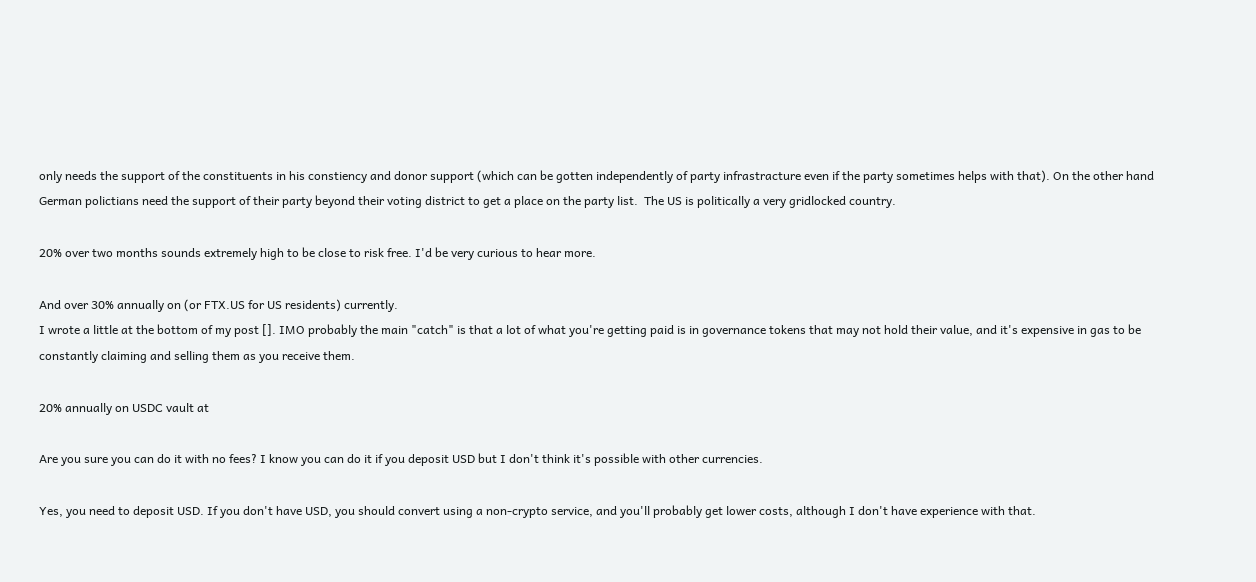only needs the support of the constituents in his constiency and donor support (which can be gotten independently of party infrastracture even if the party sometimes helps with that). On the other hand German polictians need the support of their party beyond their voting district to get a place on the party list.  The US is politically a very gridlocked country.

20% over two months sounds extremely high to be close to risk free. I'd be very curious to hear more.

And over 30% annually on (or FTX.US for US residents) currently.
I wrote a little at the bottom of my post []. IMO probably the main "catch" is that a lot of what you're getting paid is in governance tokens that may not hold their value, and it's expensive in gas to be constantly claiming and selling them as you receive them.

20% annually on USDC vault at

Are you sure you can do it with no fees? I know you can do it if you deposit USD but I don't think it's possible with other currencies.

Yes, you need to deposit USD. If you don't have USD, you should convert using a non-crypto service, and you'll probably get lower costs, although I don't have experience with that.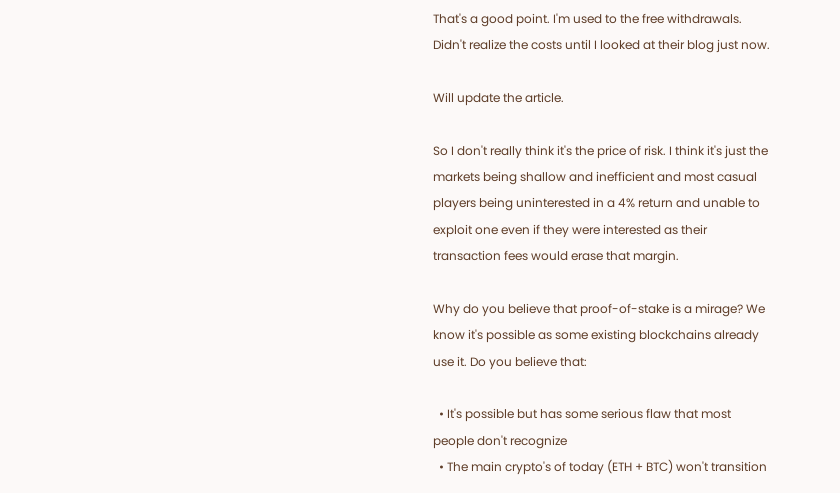That's a good point. I'm used to the free withdrawals. Didn't realize the costs until I looked at their blog just now.

Will update the article.

So I don't really think it's the price of risk. I think it's just the markets being shallow and inefficient and most casual players being uninterested in a 4% return and unable to exploit one even if they were interested as their transaction fees would erase that margin.

Why do you believe that proof-of-stake is a mirage? We know it's possible as some existing blockchains already use it. Do you believe that:

  • It's possible but has some serious flaw that most people don't recognize
  • The main crypto's of today (ETH + BTC) won't transition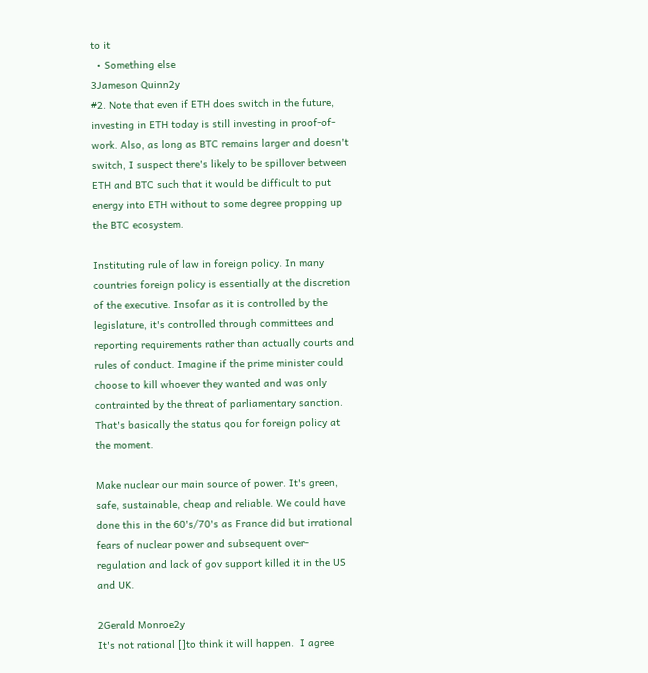to it
  • Something else
3Jameson Quinn2y
#2. Note that even if ETH does switch in the future, investing in ETH today is still investing in proof-of-work. Also, as long as BTC remains larger and doesn't switch, I suspect there's likely to be spillover between ETH and BTC such that it would be difficult to put energy into ETH without to some degree propping up the BTC ecosystem.

Instituting rule of law in foreign policy. In many countries foreign policy is essentially at the discretion of the executive. Insofar as it is controlled by the legislature, it's controlled through committees and reporting requirements rather than actually courts and rules of conduct. Imagine if the prime minister could choose to kill whoever they wanted and was only contrainted by the threat of parliamentary sanction. That's basically the status qou for foreign policy at the moment.

Make nuclear our main source of power. It's green, safe, sustainable, cheap and reliable. We could have done this in the 60's/70's as France did but irrational fears of nuclear power and subsequent over-regulation and lack of gov support killed it in the US and UK.

2Gerald Monroe2y
It's not rational []to think it will happen.  I agree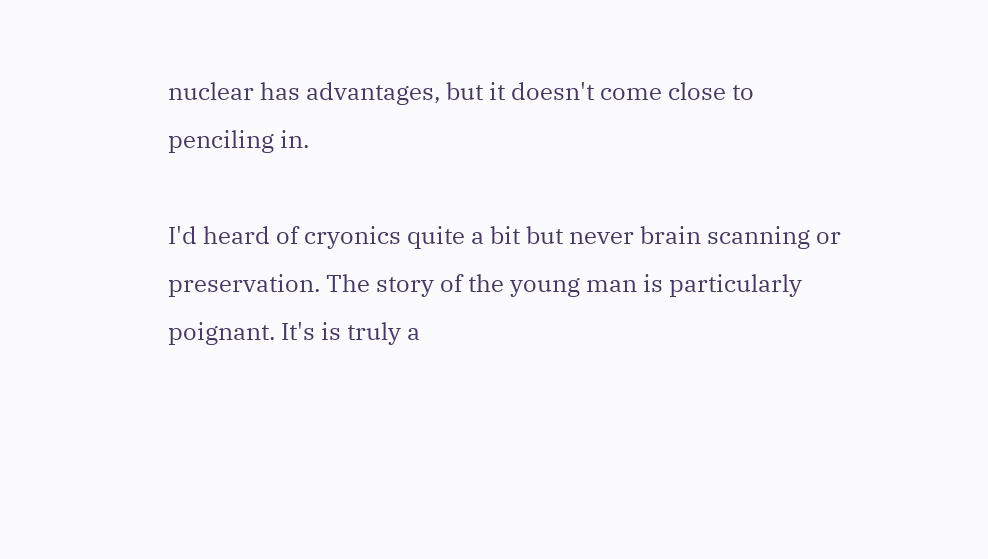nuclear has advantages, but it doesn't come close to penciling in.

I'd heard of cryonics quite a bit but never brain scanning or preservation. The story of the young man is particularly poignant. It's is truly a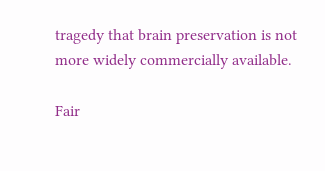tragedy that brain preservation is not more widely commercially available.

Fair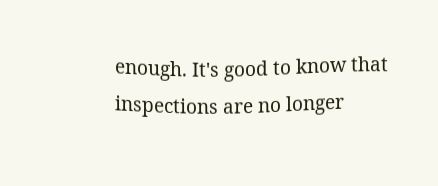enough. It's good to know that inspections are no longer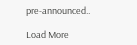pre-announced..

Load More